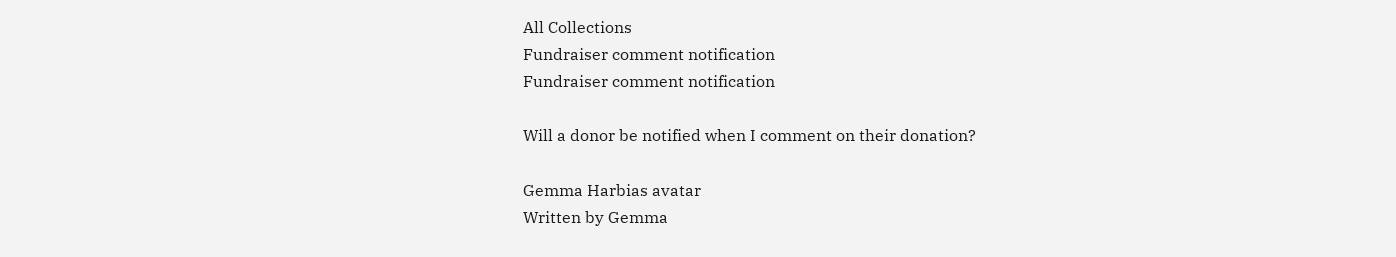All Collections
Fundraiser comment notification
Fundraiser comment notification

Will a donor be notified when I comment on their donation?

Gemma Harbias avatar
Written by Gemma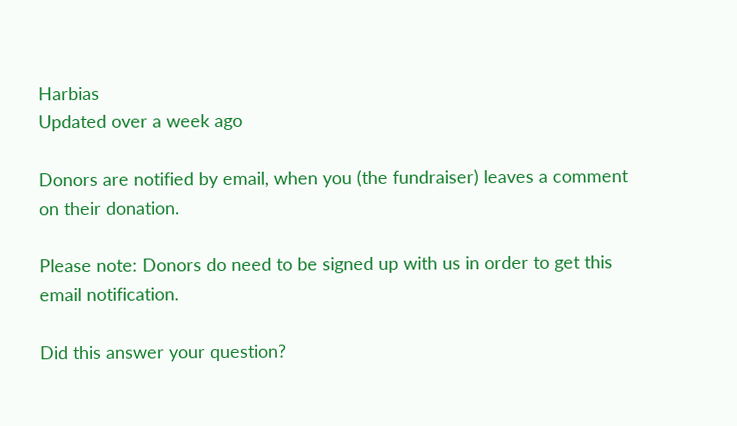Harbias
Updated over a week ago

Donors are notified by email, when you (the fundraiser) leaves a comment on their donation.

Please note: Donors do need to be signed up with us in order to get this email notification.

Did this answer your question?